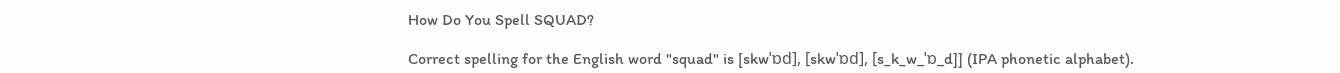How Do You Spell SQUAD?

Correct spelling for the English word "squad" is [skwˈɒd], [skwˈɒd], [s_k_w_ˈɒ_d]] (IPA phonetic alphabet).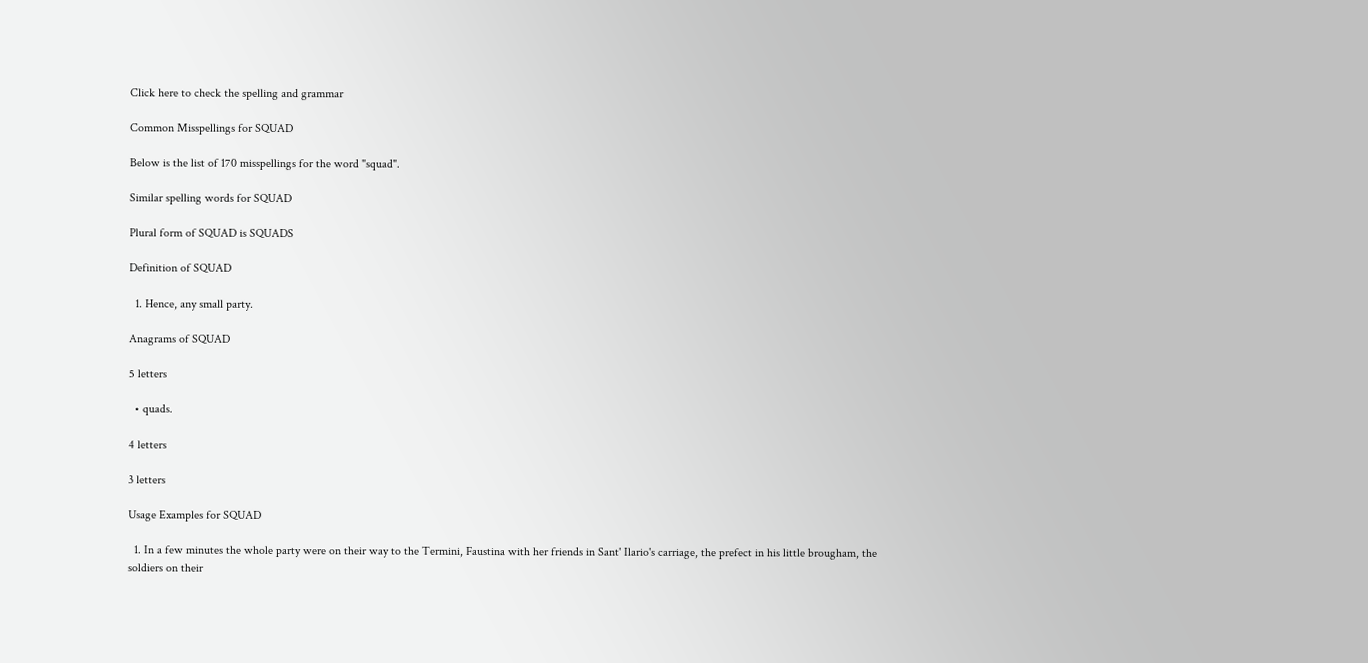Click here to check the spelling and grammar

Common Misspellings for SQUAD

Below is the list of 170 misspellings for the word "squad".

Similar spelling words for SQUAD

Plural form of SQUAD is SQUADS

Definition of SQUAD

  1. Hence, any small party.

Anagrams of SQUAD

5 letters

  • quads.

4 letters

3 letters

Usage Examples for SQUAD

  1. In a few minutes the whole party were on their way to the Termini, Faustina with her friends in Sant' Ilario's carriage, the prefect in his little brougham, the soldiers on their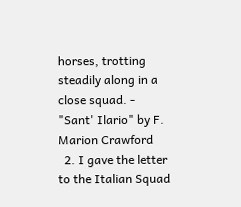horses, trotting steadily along in a close squad. - "Sant' Ilario" by F. Marion Crawford
  2. I gave the letter to the Italian Squad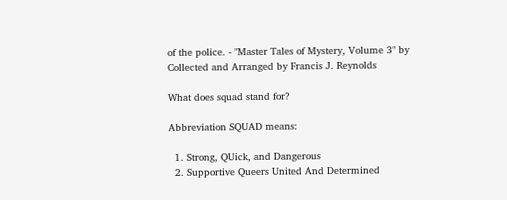of the police. - "Master Tales of Mystery, Volume 3" by Collected and Arranged by Francis J. Reynolds

What does squad stand for?

Abbreviation SQUAD means:

  1. Strong, QUick, and Dangerous
  2. Supportive Queers United And Determined